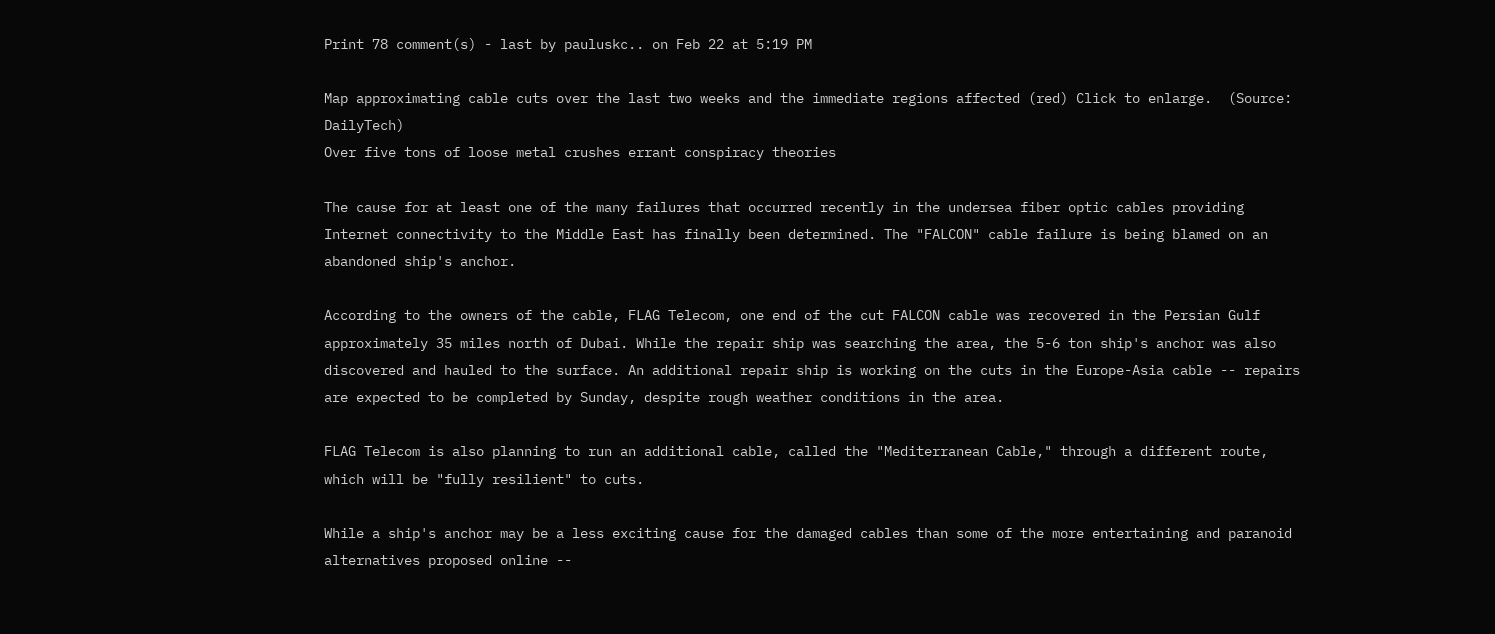Print 78 comment(s) - last by pauluskc.. on Feb 22 at 5:19 PM

Map approximating cable cuts over the last two weeks and the immediate regions affected (red) Click to enlarge.  (Source: DailyTech)
Over five tons of loose metal crushes errant conspiracy theories

The cause for at least one of the many failures that occurred recently in the undersea fiber optic cables providing Internet connectivity to the Middle East has finally been determined. The "FALCON" cable failure is being blamed on an abandoned ship's anchor.

According to the owners of the cable, FLAG Telecom, one end of the cut FALCON cable was recovered in the Persian Gulf approximately 35 miles north of Dubai. While the repair ship was searching the area, the 5-6 ton ship's anchor was also discovered and hauled to the surface. An additional repair ship is working on the cuts in the Europe-Asia cable -- repairs are expected to be completed by Sunday, despite rough weather conditions in the area.

FLAG Telecom is also planning to run an additional cable, called the "Mediterranean Cable," through a different route, which will be "fully resilient" to cuts.

While a ship's anchor may be a less exciting cause for the damaged cables than some of the more entertaining and paranoid alternatives proposed online --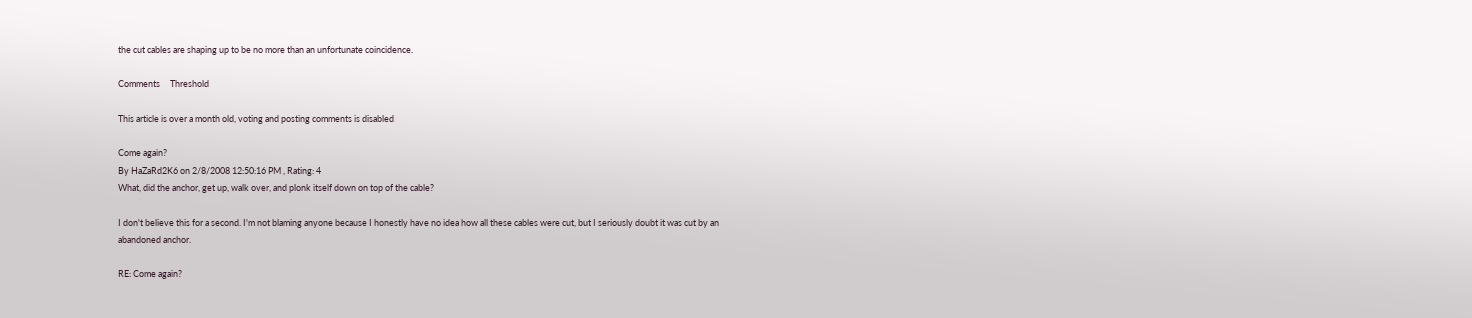the cut cables are shaping up to be no more than an unfortunate coincidence.

Comments     Threshold

This article is over a month old, voting and posting comments is disabled

Come again?
By HaZaRd2K6 on 2/8/2008 12:50:16 PM , Rating: 4
What, did the anchor, get up, walk over, and plonk itself down on top of the cable?

I don't believe this for a second. I'm not blaming anyone because I honestly have no idea how all these cables were cut, but I seriously doubt it was cut by an abandoned anchor.

RE: Come again?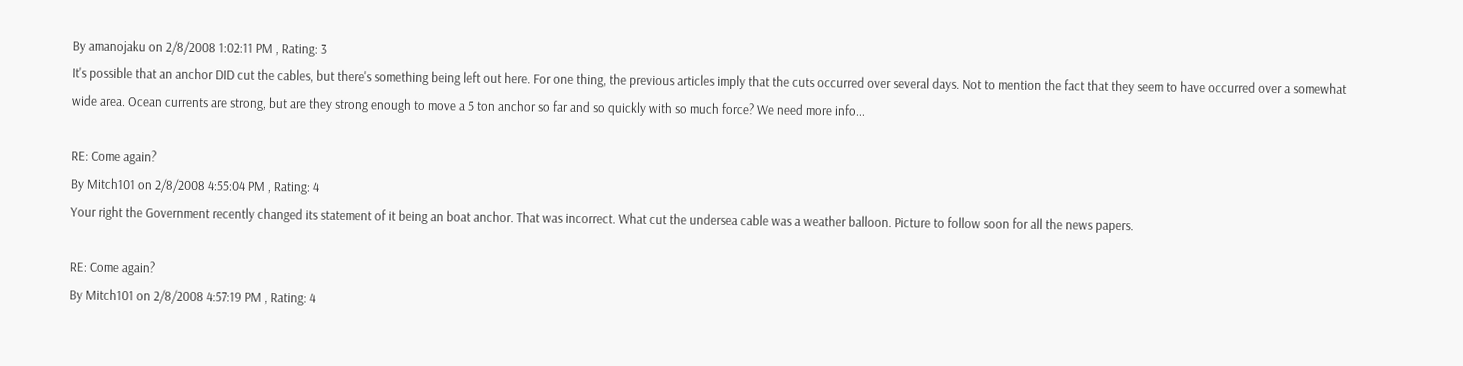By amanojaku on 2/8/2008 1:02:11 PM , Rating: 3
It's possible that an anchor DID cut the cables, but there's something being left out here. For one thing, the previous articles imply that the cuts occurred over several days. Not to mention the fact that they seem to have occurred over a somewhat wide area. Ocean currents are strong, but are they strong enough to move a 5 ton anchor so far and so quickly with so much force? We need more info...

RE: Come again?
By Mitch101 on 2/8/2008 4:55:04 PM , Rating: 4
Your right the Government recently changed its statement of it being an boat anchor. That was incorrect. What cut the undersea cable was a weather balloon. Picture to follow soon for all the news papers.

RE: Come again?
By Mitch101 on 2/8/2008 4:57:19 PM , Rating: 4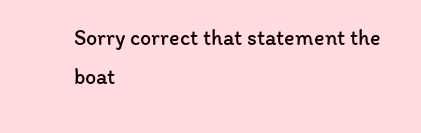Sorry correct that statement the boat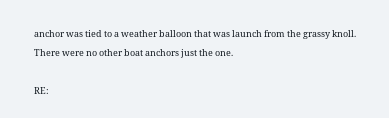anchor was tied to a weather balloon that was launch from the grassy knoll. There were no other boat anchors just the one.

RE: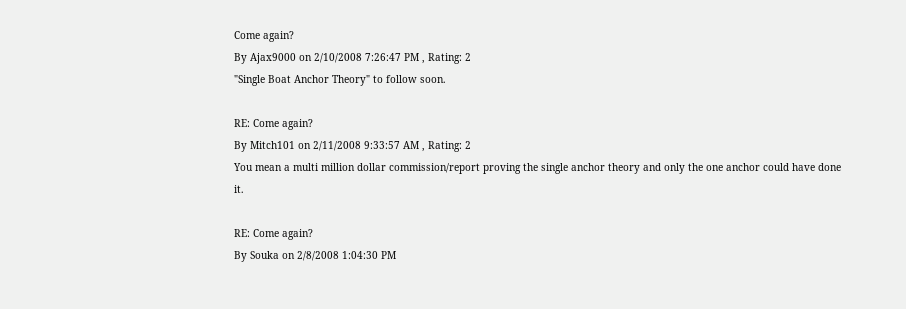Come again?
By Ajax9000 on 2/10/2008 7:26:47 PM , Rating: 2
"Single Boat Anchor Theory" to follow soon.

RE: Come again?
By Mitch101 on 2/11/2008 9:33:57 AM , Rating: 2
You mean a multi million dollar commission/report proving the single anchor theory and only the one anchor could have done it.

RE: Come again?
By Souka on 2/8/2008 1:04:30 PM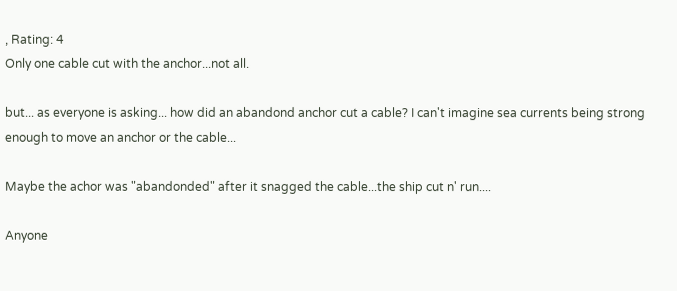, Rating: 4
Only one cable cut with the anchor...not all.

but... as everyone is asking... how did an abandond anchor cut a cable? I can't imagine sea currents being strong enough to move an anchor or the cable...

Maybe the achor was "abandonded" after it snagged the cable...the ship cut n' run....

Anyone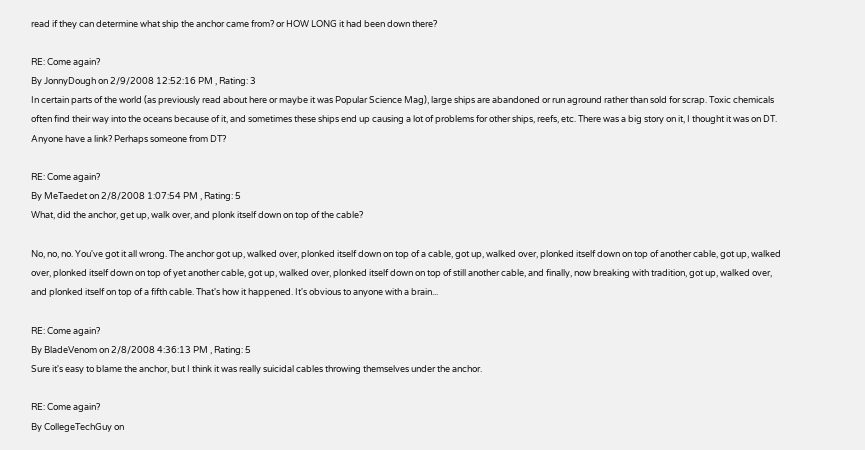read if they can determine what ship the anchor came from? or HOW LONG it had been down there?

RE: Come again?
By JonnyDough on 2/9/2008 12:52:16 PM , Rating: 3
In certain parts of the world (as previously read about here or maybe it was Popular Science Mag), large ships are abandoned or run aground rather than sold for scrap. Toxic chemicals often find their way into the oceans because of it, and sometimes these ships end up causing a lot of problems for other ships, reefs, etc. There was a big story on it, I thought it was on DT. Anyone have a link? Perhaps someone from DT?

RE: Come again?
By MeTaedet on 2/8/2008 1:07:54 PM , Rating: 5
What, did the anchor, get up, walk over, and plonk itself down on top of the cable?

No, no, no. You've got it all wrong. The anchor got up, walked over, plonked itself down on top of a cable, got up, walked over, plonked itself down on top of another cable, got up, walked over, plonked itself down on top of yet another cable, got up, walked over, plonked itself down on top of still another cable, and finally, now breaking with tradition, got up, walked over, and plonked itself on top of a fifth cable. That's how it happened. It's obvious to anyone with a brain...

RE: Come again?
By BladeVenom on 2/8/2008 4:36:13 PM , Rating: 5
Sure it's easy to blame the anchor, but I think it was really suicidal cables throwing themselves under the anchor.

RE: Come again?
By CollegeTechGuy on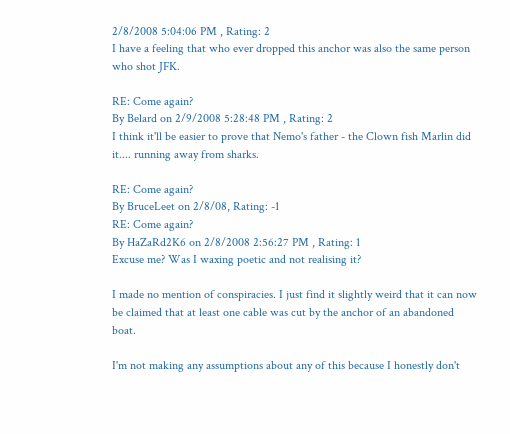2/8/2008 5:04:06 PM , Rating: 2
I have a feeling that who ever dropped this anchor was also the same person who shot JFK.

RE: Come again?
By Belard on 2/9/2008 5:28:48 PM , Rating: 2
I think it'll be easier to prove that Nemo's father - the Clown fish Marlin did it.... running away from sharks.

RE: Come again?
By BruceLeet on 2/8/08, Rating: -1
RE: Come again?
By HaZaRd2K6 on 2/8/2008 2:56:27 PM , Rating: 1
Excuse me? Was I waxing poetic and not realising it?

I made no mention of conspiracies. I just find it slightly weird that it can now be claimed that at least one cable was cut by the anchor of an abandoned boat.

I'm not making any assumptions about any of this because I honestly don't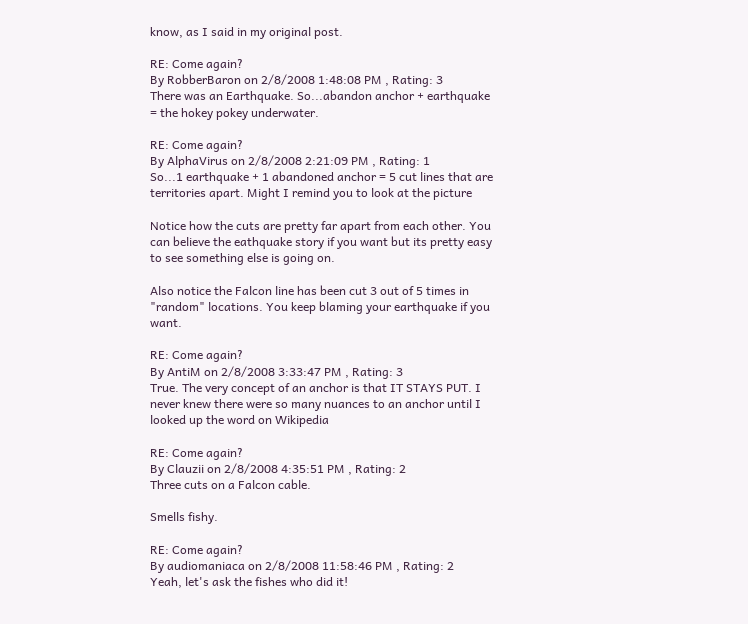know, as I said in my original post.

RE: Come again?
By RobberBaron on 2/8/2008 1:48:08 PM , Rating: 3
There was an Earthquake. So...abandon anchor + earthquake = the hokey pokey underwater.

RE: Come again?
By AlphaVirus on 2/8/2008 2:21:09 PM , Rating: 1
So...1 earthquake + 1 abandoned anchor = 5 cut lines that are territories apart. Might I remind you to look at the picture

Notice how the cuts are pretty far apart from each other. You can believe the eathquake story if you want but its pretty easy to see something else is going on.

Also notice the Falcon line has been cut 3 out of 5 times in "random" locations. You keep blaming your earthquake if you want.

RE: Come again?
By AntiM on 2/8/2008 3:33:47 PM , Rating: 3
True. The very concept of an anchor is that IT STAYS PUT. I never knew there were so many nuances to an anchor until I looked up the word on Wikipedia

RE: Come again?
By Clauzii on 2/8/2008 4:35:51 PM , Rating: 2
Three cuts on a Falcon cable.

Smells fishy.

RE: Come again?
By audiomaniaca on 2/8/2008 11:58:46 PM , Rating: 2
Yeah, let's ask the fishes who did it!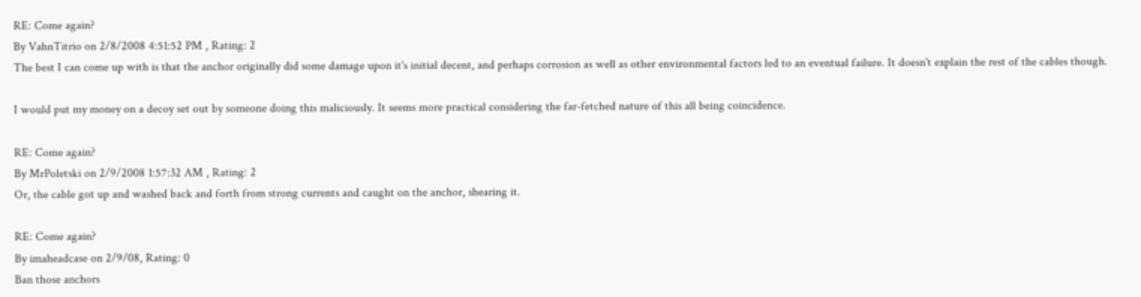RE: Come again?
By VahnTitrio on 2/8/2008 4:51:52 PM , Rating: 2
The best I can come up with is that the anchor originally did some damage upon it's initial decent, and perhaps corrosion as well as other environmental factors led to an eventual failure. It doesn't explain the rest of the cables though.

I would put my money on a decoy set out by someone doing this maliciously. It seems more practical considering the far-fetched nature of this all being coincidence.

RE: Come again?
By MrPoletski on 2/9/2008 1:57:32 AM , Rating: 2
Or, the cable got up and washed back and forth from strong currents and caught on the anchor, shearing it.

RE: Come again?
By imaheadcase on 2/9/08, Rating: 0
Ban those anchors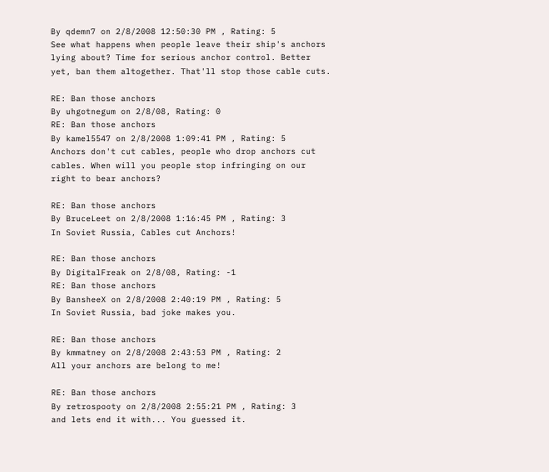By qdemn7 on 2/8/2008 12:50:30 PM , Rating: 5
See what happens when people leave their ship's anchors lying about? Time for serious anchor control. Better yet, ban them altogether. That'll stop those cable cuts.

RE: Ban those anchors
By uhgotnegum on 2/8/08, Rating: 0
RE: Ban those anchors
By kamel5547 on 2/8/2008 1:09:41 PM , Rating: 5
Anchors don't cut cables, people who drop anchors cut cables. When will you people stop infringing on our right to bear anchors?

RE: Ban those anchors
By BruceLeet on 2/8/2008 1:16:45 PM , Rating: 3
In Soviet Russia, Cables cut Anchors!

RE: Ban those anchors
By DigitalFreak on 2/8/08, Rating: -1
RE: Ban those anchors
By BansheeX on 2/8/2008 2:40:19 PM , Rating: 5
In Soviet Russia, bad joke makes you.

RE: Ban those anchors
By kmmatney on 2/8/2008 2:43:53 PM , Rating: 2
All your anchors are belong to me!

RE: Ban those anchors
By retrospooty on 2/8/2008 2:55:21 PM , Rating: 3
and lets end it with... You guessed it.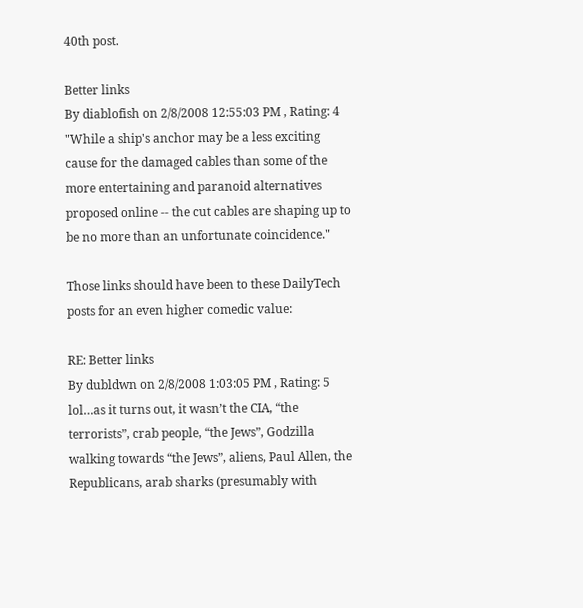40th post.

Better links
By diablofish on 2/8/2008 12:55:03 PM , Rating: 4
"While a ship's anchor may be a less exciting cause for the damaged cables than some of the more entertaining and paranoid alternatives proposed online -- the cut cables are shaping up to be no more than an unfortunate coincidence."

Those links should have been to these DailyTech posts for an even higher comedic value:

RE: Better links
By dubldwn on 2/8/2008 1:03:05 PM , Rating: 5
lol…as it turns out, it wasn’t the CIA, “the terrorists”, crab people, “the Jews”, Godzilla walking towards “the Jews”, aliens, Paul Allen, the Republicans, arab sharks (presumably with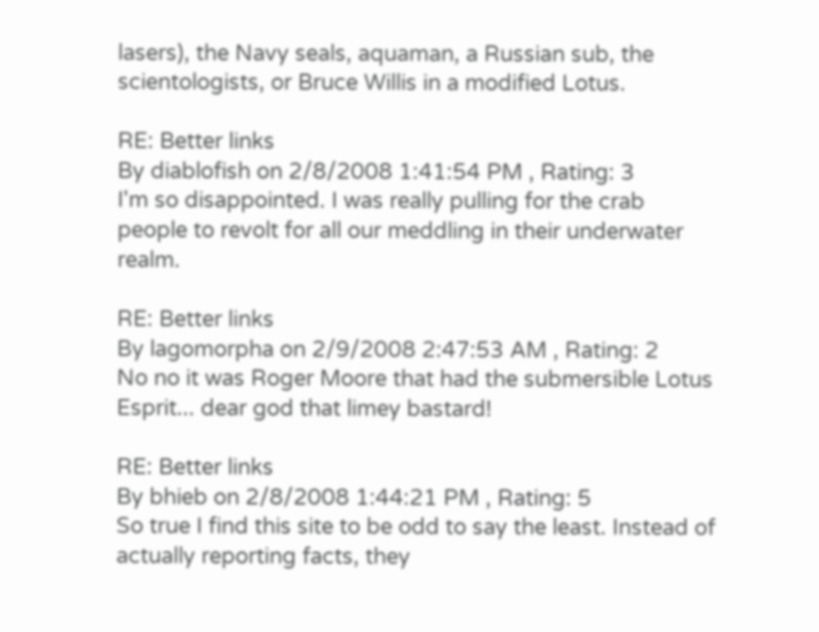lasers), the Navy seals, aquaman, a Russian sub, the scientologists, or Bruce Willis in a modified Lotus.

RE: Better links
By diablofish on 2/8/2008 1:41:54 PM , Rating: 3
I'm so disappointed. I was really pulling for the crab people to revolt for all our meddling in their underwater realm.

RE: Better links
By lagomorpha on 2/9/2008 2:47:53 AM , Rating: 2
No no it was Roger Moore that had the submersible Lotus Esprit... dear god that limey bastard!

RE: Better links
By bhieb on 2/8/2008 1:44:21 PM , Rating: 5
So true I find this site to be odd to say the least. Instead of actually reporting facts, they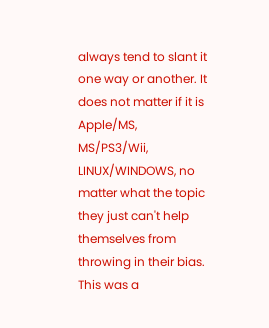always tend to slant it one way or another. It does not matter if it is Apple/MS, MS/PS3/Wii, LINUX/WINDOWS, no matter what the topic they just can't help themselves from throwing in their bias. This was a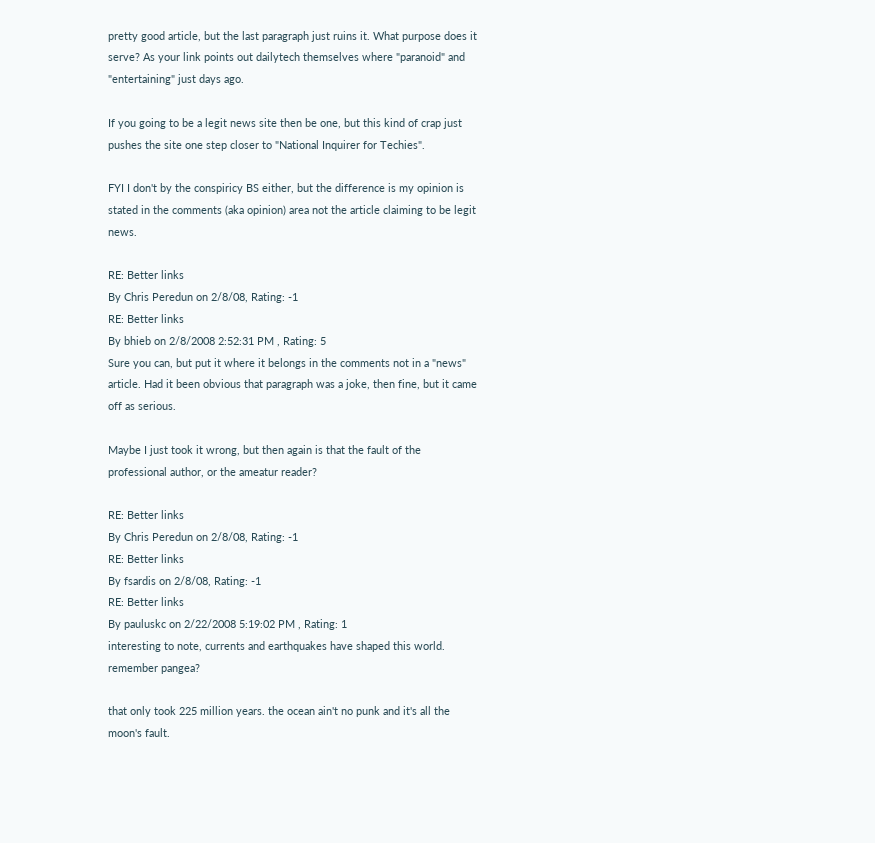pretty good article, but the last paragraph just ruins it. What purpose does it serve? As your link points out dailytech themselves where "paranoid" and "entertaining" just days ago.

If you going to be a legit news site then be one, but this kind of crap just pushes the site one step closer to "National Inquirer for Techies".

FYI I don't by the conspiricy BS either, but the difference is my opinion is stated in the comments (aka opinion) area not the article claiming to be legit news.

RE: Better links
By Chris Peredun on 2/8/08, Rating: -1
RE: Better links
By bhieb on 2/8/2008 2:52:31 PM , Rating: 5
Sure you can, but put it where it belongs in the comments not in a "news" article. Had it been obvious that paragraph was a joke, then fine, but it came off as serious.

Maybe I just took it wrong, but then again is that the fault of the professional author, or the ameatur reader?

RE: Better links
By Chris Peredun on 2/8/08, Rating: -1
RE: Better links
By fsardis on 2/8/08, Rating: -1
RE: Better links
By pauluskc on 2/22/2008 5:19:02 PM , Rating: 1
interesting to note, currents and earthquakes have shaped this world. remember pangea?

that only took 225 million years. the ocean ain't no punk and it's all the moon's fault.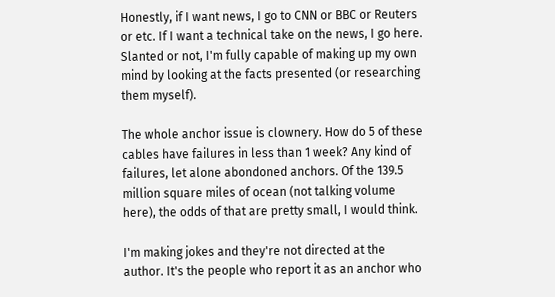Honestly, if I want news, I go to CNN or BBC or Reuters or etc. If I want a technical take on the news, I go here. Slanted or not, I'm fully capable of making up my own mind by looking at the facts presented (or researching them myself).

The whole anchor issue is clownery. How do 5 of these cables have failures in less than 1 week? Any kind of failures, let alone abondoned anchors. Of the 139.5 million square miles of ocean (not talking volume here), the odds of that are pretty small, I would think.

I'm making jokes and they're not directed at the author. It's the people who report it as an anchor who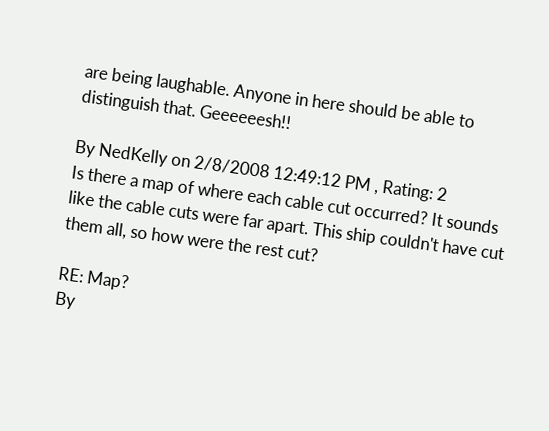are being laughable. Anyone in here should be able to distinguish that. Geeeeeesh!!

By NedKelly on 2/8/2008 12:49:12 PM , Rating: 2
Is there a map of where each cable cut occurred? It sounds like the cable cuts were far apart. This ship couldn't have cut them all, so how were the rest cut?

RE: Map?
By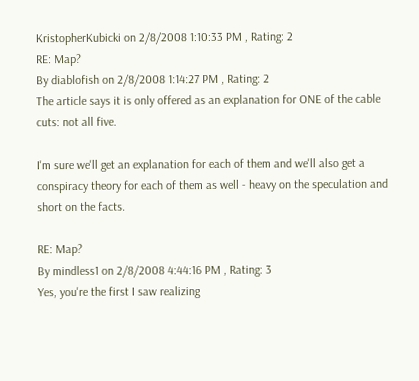KristopherKubicki on 2/8/2008 1:10:33 PM , Rating: 2
RE: Map?
By diablofish on 2/8/2008 1:14:27 PM , Rating: 2
The article says it is only offered as an explanation for ONE of the cable cuts: not all five.

I'm sure we'll get an explanation for each of them and we'll also get a conspiracy theory for each of them as well - heavy on the speculation and short on the facts.

RE: Map?
By mindless1 on 2/8/2008 4:44:16 PM , Rating: 3
Yes, you're the first I saw realizing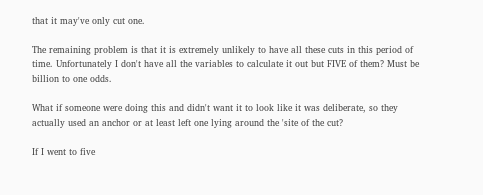that it may've only cut one.

The remaining problem is that it is extremely unlikely to have all these cuts in this period of time. Unfortunately I don't have all the variables to calculate it out but FIVE of them? Must be billion to one odds.

What if someone were doing this and didn't want it to look like it was deliberate, so they actually used an anchor or at least left one lying around the 'site of the cut?

If I went to five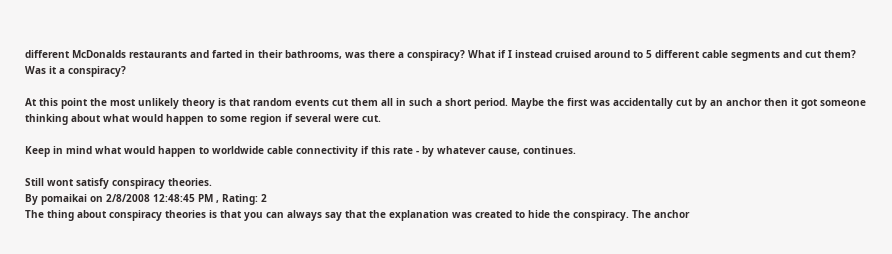different McDonalds restaurants and farted in their bathrooms, was there a conspiracy? What if I instead cruised around to 5 different cable segments and cut them? Was it a conspiracy?

At this point the most unlikely theory is that random events cut them all in such a short period. Maybe the first was accidentally cut by an anchor then it got someone thinking about what would happen to some region if several were cut.

Keep in mind what would happen to worldwide cable connectivity if this rate - by whatever cause, continues.

Still wont satisfy conspiracy theories.
By pomaikai on 2/8/2008 12:48:45 PM , Rating: 2
The thing about conspiracy theories is that you can always say that the explanation was created to hide the conspiracy. The anchor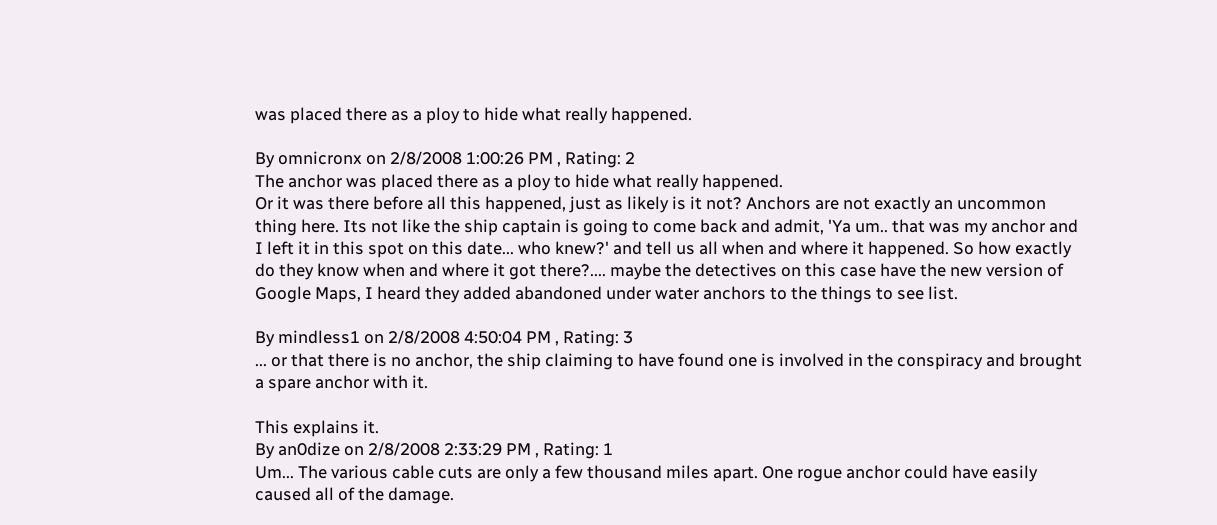was placed there as a ploy to hide what really happened.

By omnicronx on 2/8/2008 1:00:26 PM , Rating: 2
The anchor was placed there as a ploy to hide what really happened.
Or it was there before all this happened, just as likely is it not? Anchors are not exactly an uncommon thing here. Its not like the ship captain is going to come back and admit, 'Ya um.. that was my anchor and I left it in this spot on this date... who knew?' and tell us all when and where it happened. So how exactly do they know when and where it got there?.... maybe the detectives on this case have the new version of Google Maps, I heard they added abandoned under water anchors to the things to see list.

By mindless1 on 2/8/2008 4:50:04 PM , Rating: 3
... or that there is no anchor, the ship claiming to have found one is involved in the conspiracy and brought a spare anchor with it.

This explains it.
By an0dize on 2/8/2008 2:33:29 PM , Rating: 1
Um... The various cable cuts are only a few thousand miles apart. One rogue anchor could have easily caused all of the damage.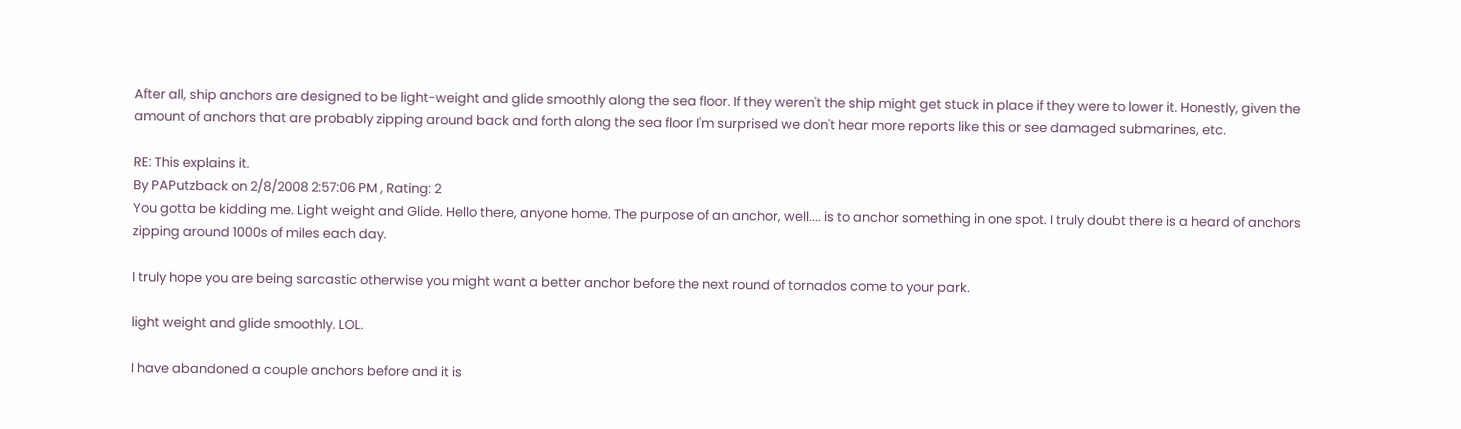After all, ship anchors are designed to be light-weight and glide smoothly along the sea floor. If they weren't the ship might get stuck in place if they were to lower it. Honestly, given the amount of anchors that are probably zipping around back and forth along the sea floor I'm surprised we don't hear more reports like this or see damaged submarines, etc.

RE: This explains it.
By PAPutzback on 2/8/2008 2:57:06 PM , Rating: 2
You gotta be kidding me. Light weight and Glide. Hello there, anyone home. The purpose of an anchor, well.... is to anchor something in one spot. I truly doubt there is a heard of anchors zipping around 1000s of miles each day.

I truly hope you are being sarcastic otherwise you might want a better anchor before the next round of tornados come to your park.

light weight and glide smoothly. LOL.

I have abandoned a couple anchors before and it is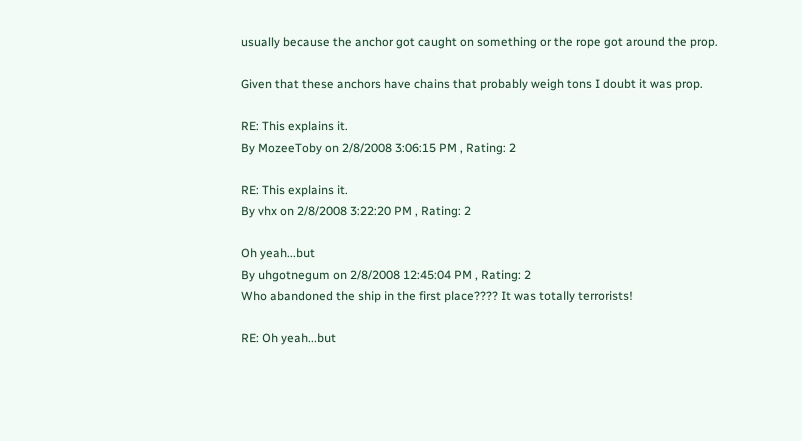usually because the anchor got caught on something or the rope got around the prop.

Given that these anchors have chains that probably weigh tons I doubt it was prop.

RE: This explains it.
By MozeeToby on 2/8/2008 3:06:15 PM , Rating: 2

RE: This explains it.
By vhx on 2/8/2008 3:22:20 PM , Rating: 2

Oh yeah...but
By uhgotnegum on 2/8/2008 12:45:04 PM , Rating: 2
Who abandoned the ship in the first place???? It was totally terrorists!

RE: Oh yeah...but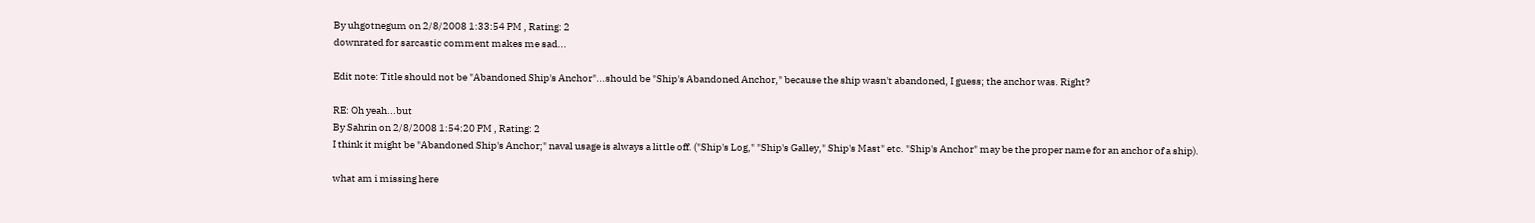By uhgotnegum on 2/8/2008 1:33:54 PM , Rating: 2
downrated for sarcastic comment makes me sad...

Edit note: Title should not be "Abandoned Ship's Anchor"...should be "Ship's Abandoned Anchor," because the ship wasn't abandoned, I guess; the anchor was. Right?

RE: Oh yeah...but
By Sahrin on 2/8/2008 1:54:20 PM , Rating: 2
I think it might be "Abandoned Ship's Anchor;" naval usage is always a little off. ("Ship's Log," "Ship's Galley," Ship's Mast" etc. "Ship's Anchor" may be the proper name for an anchor of a ship).

what am i missing here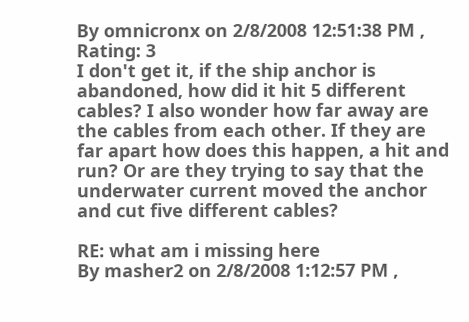By omnicronx on 2/8/2008 12:51:38 PM , Rating: 3
I don't get it, if the ship anchor is abandoned, how did it hit 5 different cables? I also wonder how far away are the cables from each other. If they are far apart how does this happen, a hit and run? Or are they trying to say that the underwater current moved the anchor and cut five different cables?

RE: what am i missing here
By masher2 on 2/8/2008 1:12:57 PM ,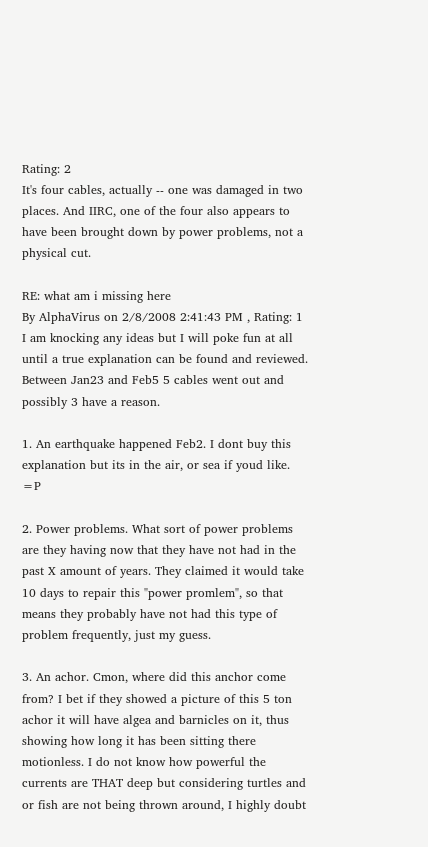Rating: 2
It's four cables, actually -- one was damaged in two places. And IIRC, one of the four also appears to have been brought down by power problems, not a physical cut.

RE: what am i missing here
By AlphaVirus on 2/8/2008 2:41:43 PM , Rating: 1
I am knocking any ideas but I will poke fun at all until a true explanation can be found and reviewed.
Between Jan23 and Feb5 5 cables went out and possibly 3 have a reason.

1. An earthquake happened Feb2. I dont buy this explanation but its in the air, or sea if youd like. =P

2. Power problems. What sort of power problems are they having now that they have not had in the past X amount of years. They claimed it would take 10 days to repair this "power promlem", so that means they probably have not had this type of problem frequently, just my guess.

3. An achor. Cmon, where did this anchor come from? I bet if they showed a picture of this 5 ton achor it will have algea and barnicles on it, thus showing how long it has been sitting there motionless. I do not know how powerful the currents are THAT deep but considering turtles and or fish are not being thrown around, I highly doubt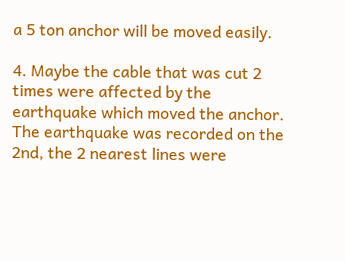a 5 ton anchor will be moved easily.

4. Maybe the cable that was cut 2 times were affected by the earthquake which moved the anchor. The earthquake was recorded on the 2nd, the 2 nearest lines were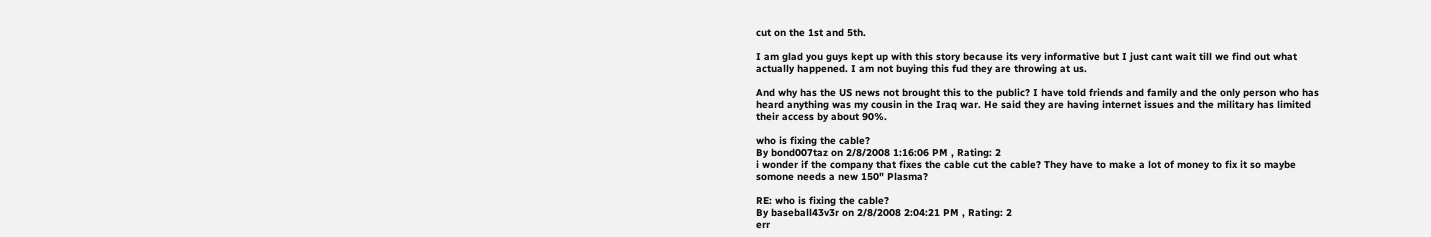cut on the 1st and 5th.

I am glad you guys kept up with this story because its very informative but I just cant wait till we find out what actually happened. I am not buying this fud they are throwing at us.

And why has the US news not brought this to the public? I have told friends and family and the only person who has heard anything was my cousin in the Iraq war. He said they are having internet issues and the military has limited their access by about 90%.

who is fixing the cable?
By bond007taz on 2/8/2008 1:16:06 PM , Rating: 2
i wonder if the company that fixes the cable cut the cable? They have to make a lot of money to fix it so maybe somone needs a new 150" Plasma?

RE: who is fixing the cable?
By baseball43v3r on 2/8/2008 2:04:21 PM , Rating: 2
err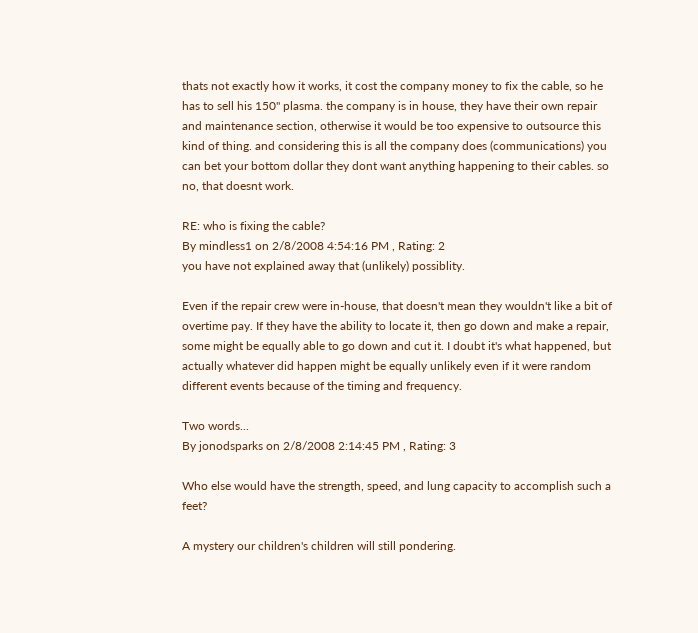thats not exactly how it works, it cost the company money to fix the cable, so he has to sell his 150" plasma. the company is in house, they have their own repair and maintenance section, otherwise it would be too expensive to outsource this kind of thing. and considering this is all the company does (communications) you can bet your bottom dollar they dont want anything happening to their cables. so no, that doesnt work.

RE: who is fixing the cable?
By mindless1 on 2/8/2008 4:54:16 PM , Rating: 2
you have not explained away that (unlikely) possiblity.

Even if the repair crew were in-house, that doesn't mean they wouldn't like a bit of overtime pay. If they have the ability to locate it, then go down and make a repair, some might be equally able to go down and cut it. I doubt it's what happened, but actually whatever did happen might be equally unlikely even if it were random different events because of the timing and frequency.

Two words...
By jonodsparks on 2/8/2008 2:14:45 PM , Rating: 3

Who else would have the strength, speed, and lung capacity to accomplish such a feet?

A mystery our children's children will still pondering.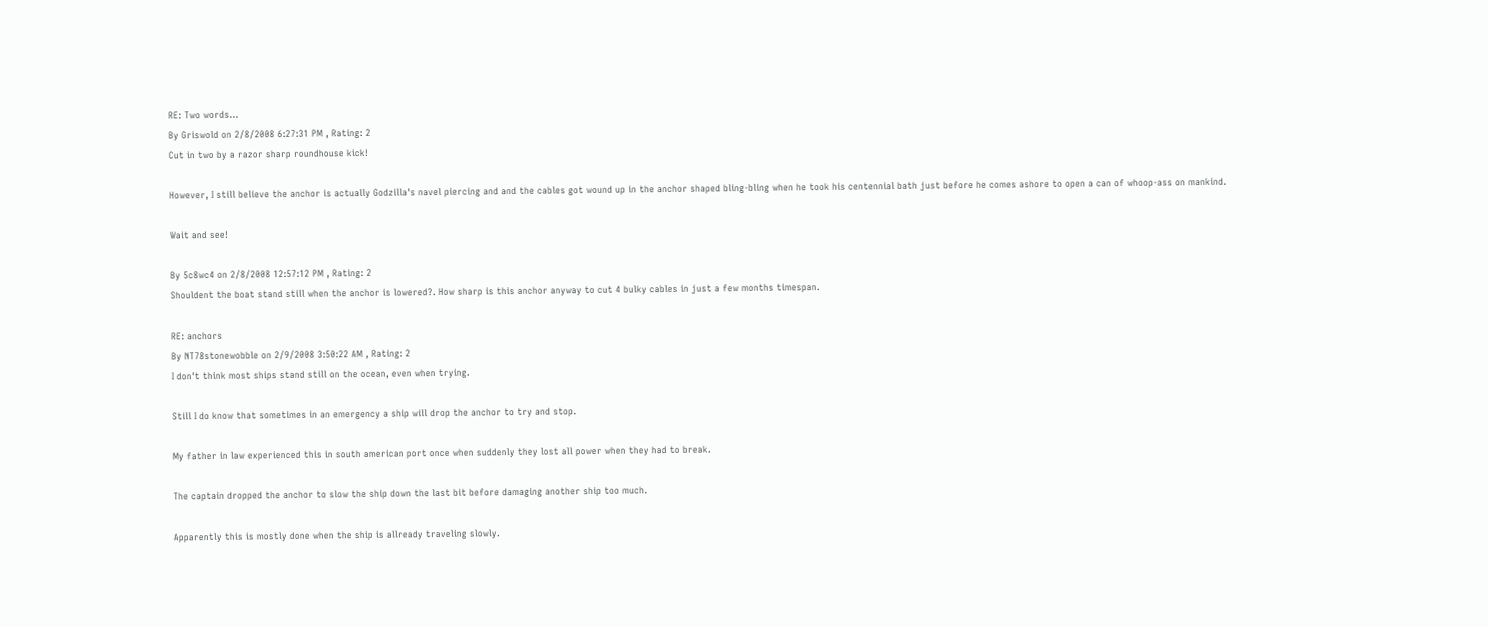RE: Two words...
By Griswold on 2/8/2008 6:27:31 PM , Rating: 2
Cut in two by a razor sharp roundhouse kick!

However, I still believe the anchor is actually Godzilla's navel piercing and and the cables got wound up in the anchor shaped bling-bling when he took his centennial bath just before he comes ashore to open a can of whoop-ass on mankind.

Wait and see!

By 5c8wc4 on 2/8/2008 12:57:12 PM , Rating: 2
Shouldent the boat stand still when the anchor is lowered?. How sharp is this anchor anyway to cut 4 bulky cables in just a few months timespan.

RE: anchors
By NT78stonewobble on 2/9/2008 3:50:22 AM , Rating: 2
I don't think most ships stand still on the ocean, even when trying.

Still I do know that sometimes in an emergency a ship will drop the anchor to try and stop.

My father in law experienced this in south american port once when suddenly they lost all power when they had to break.

The captain dropped the anchor to slow the ship down the last bit before damaging another ship too much.

Apparently this is mostly done when the ship is allready traveling slowly.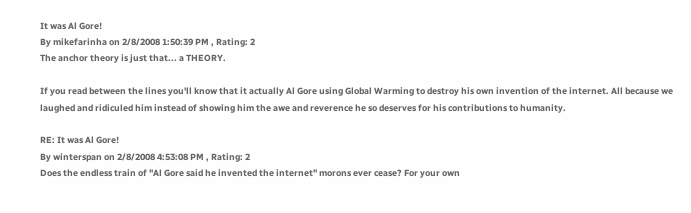It was Al Gore!
By mikefarinha on 2/8/2008 1:50:39 PM , Rating: 2
The anchor theory is just that... a THEORY.

If you read between the lines you'll know that it actually Al Gore using Global Warming to destroy his own invention of the internet. All because we laughed and ridiculed him instead of showing him the awe and reverence he so deserves for his contributions to humanity.

RE: It was Al Gore!
By winterspan on 2/8/2008 4:53:08 PM , Rating: 2
Does the endless train of "Al Gore said he invented the internet" morons ever cease? For your own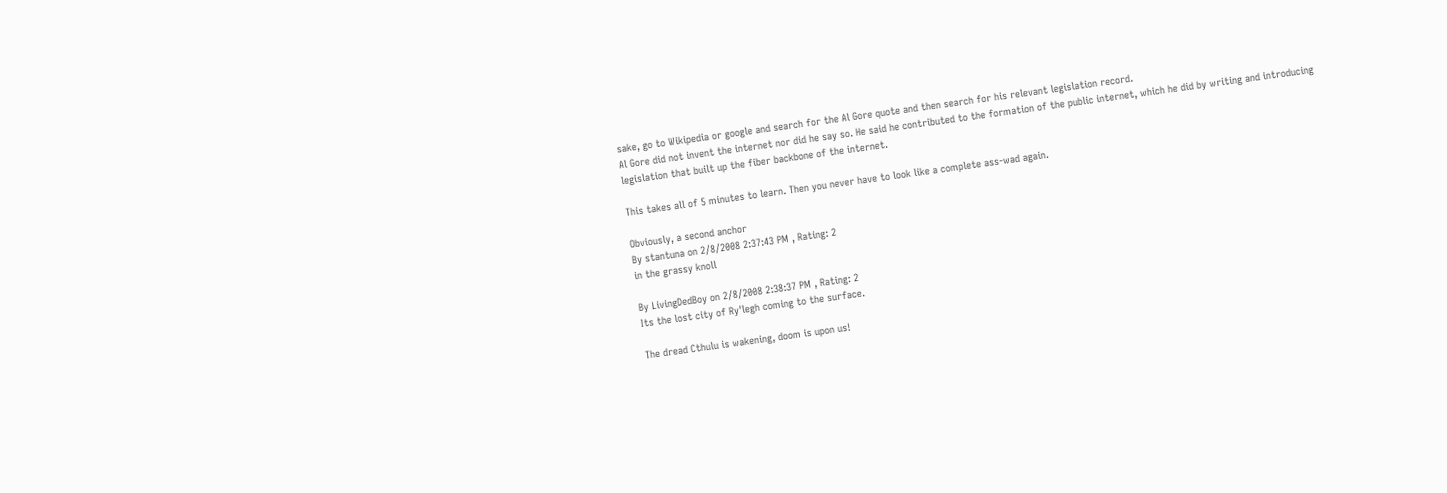sake, go to Wikipedia or google and search for the Al Gore quote and then search for his relevant legislation record.
Al Gore did not invent the internet nor did he say so. He said he contributed to the formation of the public internet, which he did by writing and introducing legislation that built up the fiber backbone of the internet.

This takes all of 5 minutes to learn. Then you never have to look like a complete ass-wad again.

Obviously, a second anchor
By stantuna on 2/8/2008 2:37:43 PM , Rating: 2
in the grassy knoll

By LivingDedBoy on 2/8/2008 2:38:37 PM , Rating: 2
Its the lost city of Ry'legh coming to the surface.

The dread Cthulu is wakening, doom is upon us!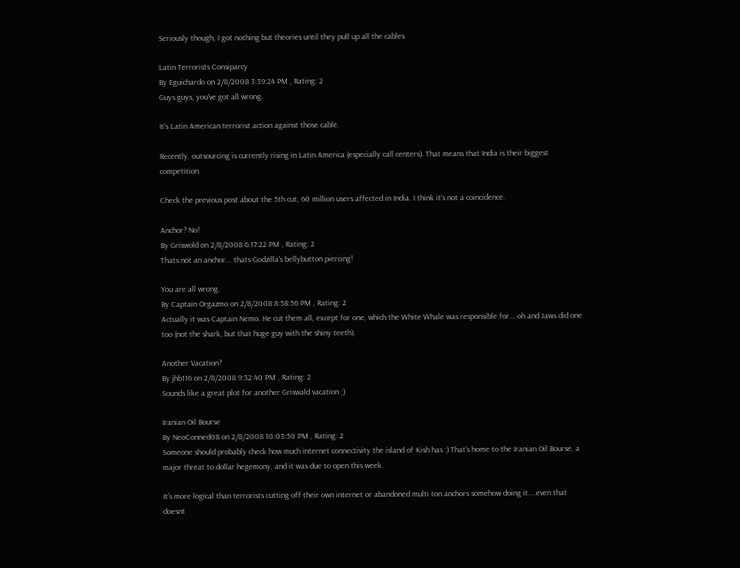Seriously though, I got nothing but theories until they pull up all the cables

Latin Terrorists Consiparcy
By Eguichardo on 2/8/2008 3:39:24 PM , Rating: 2
Guys guys, you've got all wrong.

It's Latin American terrorist action against those cable.

Recently, outsourcing is currently rising in Latin America (especially call centers). That means that India is their biggest competition.

Check the previous post about the 5th cut, 60 million users affected in India. I think it's not a coincidence.

Anchor? No!
By Griswold on 2/8/2008 6:17:22 PM , Rating: 2
Thats not an anchor... thats Godzilla's bellybutton piercing!

You are all wrong.
By Captain Orgazmo on 2/8/2008 8:58:56 PM , Rating: 2
Actually it was Captain Nemo. He cut them all, except for one, which the White Whale was responsible for... oh and Jaws did one too (not the shark, but that huge guy with the shiny teeth).

Another Vacation?
By jhb116 on 2/8/2008 9:32:40 PM , Rating: 2
Sounds like a great plot for another Griswald vacation ;)

Iranian Oil Bourse
By NeoConned08 on 2/8/2008 10:03:50 PM , Rating: 2
Someone should probably check how much internet connectivity the island of Kish has :) That's home to the Iranian Oil Bourse, a major threat to dollar hegemony, and it was due to open this week.

It's more logical than terrorists cutting off their own internet or abandoned multi ton anchors somehow doing it....even that doesnt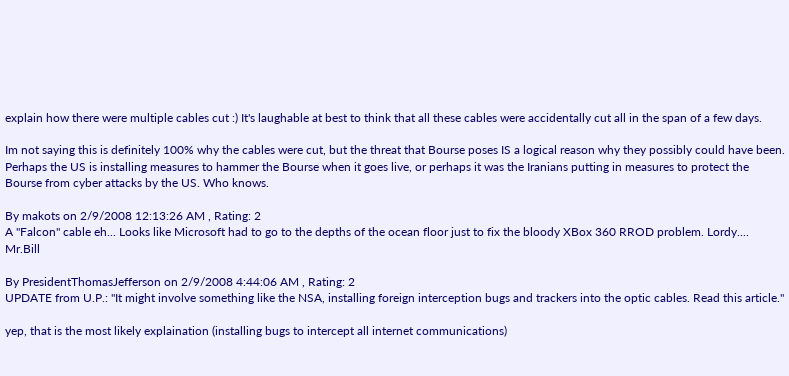explain how there were multiple cables cut :) It's laughable at best to think that all these cables were accidentally cut all in the span of a few days.

Im not saying this is definitely 100% why the cables were cut, but the threat that Bourse poses IS a logical reason why they possibly could have been. Perhaps the US is installing measures to hammer the Bourse when it goes live, or perhaps it was the Iranians putting in measures to protect the Bourse from cyber attacks by the US. Who knows.

By makots on 2/9/2008 12:13:26 AM , Rating: 2
A "Falcon" cable eh... Looks like Microsoft had to go to the depths of the ocean floor just to fix the bloody XBox 360 RROD problem. Lordy.... Mr.Bill

By PresidentThomasJefferson on 2/9/2008 4:44:06 AM , Rating: 2
UPDATE from U.P.: "It might involve something like the NSA, installing foreign interception bugs and trackers into the optic cables. Read this article."

yep, that is the most likely explaination (installing bugs to intercept all internet communications)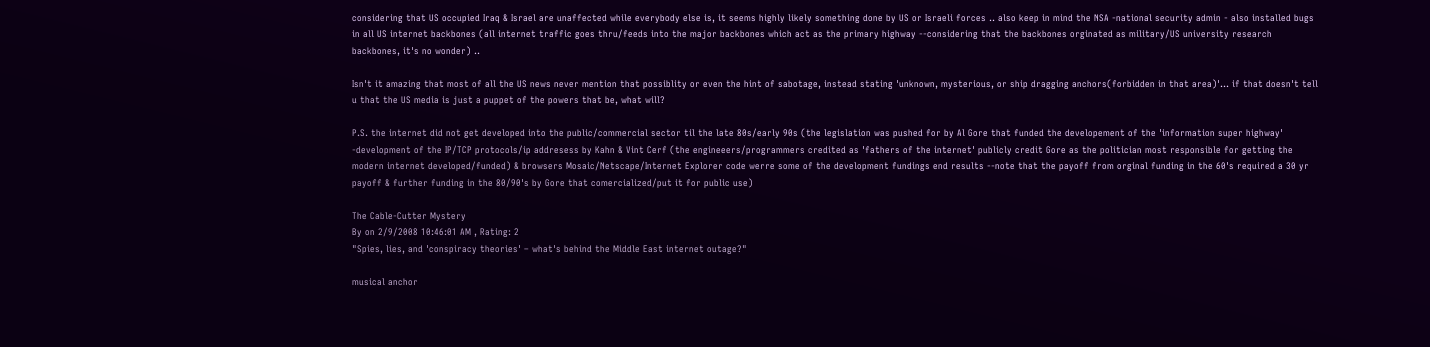considering that US occupied Iraq & Israel are unaffected while everybody else is, it seems highly likely something done by US or Israeli forces .. also keep in mind the NSA -national security admin - also installed bugs in all US internet backbones (all internet traffic goes thru/feeds into the major backbones which act as the primary highway --considering that the backbones orginated as military/US university research backbones, it's no wonder) ..

Isn't it amazing that most of all the US news never mention that possiblity or even the hint of sabotage, instead stating 'unknown, mysterious, or ship dragging anchors(forbidden in that area)'... if that doesn't tell u that the US media is just a puppet of the powers that be, what will?

P.S. the internet did not get developed into the public/commercial sector til the late 80s/early 90s (the legislation was pushed for by Al Gore that funded the developement of the 'information super highway' -development of the IP/TCP protocols/ip addresess by Kahn & Vint Cerf (the engineeers/programmers credited as 'fathers of the internet' publicly credit Gore as the politician most responsible for getting the modern internet developed/funded) & browsers Mosaic/Netscape/Internet Explorer code werre some of the development fundings end results --note that the payoff from orginal funding in the 60's required a 30 yr payoff & further funding in the 80/90's by Gore that comercialized/put it for public use)

The Cable-Cutter Mystery
By on 2/9/2008 10:46:01 AM , Rating: 2
"Spies, lies, and 'conspiracy theories' – what's behind the Middle East internet outage?"

musical anchor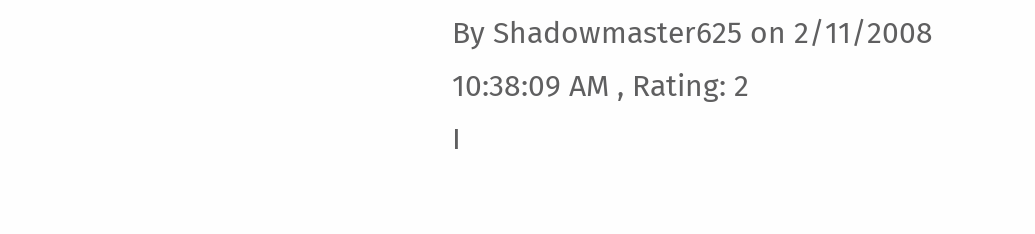By Shadowmaster625 on 2/11/2008 10:38:09 AM , Rating: 2
I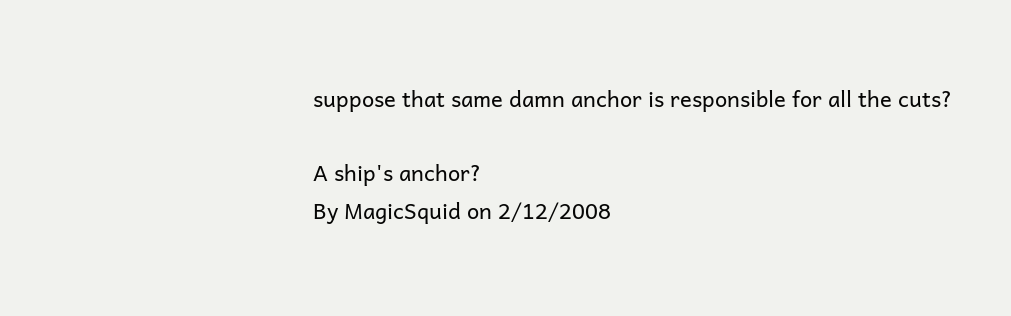suppose that same damn anchor is responsible for all the cuts?

A ship's anchor?
By MagicSquid on 2/12/2008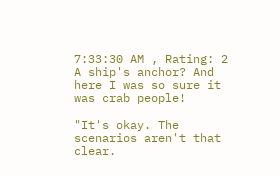7:33:30 AM , Rating: 2
A ship's anchor? And here I was so sure it was crab people!

"It's okay. The scenarios aren't that clear.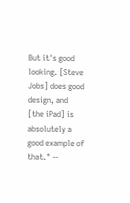But it's good looking. [Steve Jobs] does good design, and [the iPad] is absolutely a good example of that." --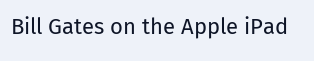Bill Gates on the Apple iPad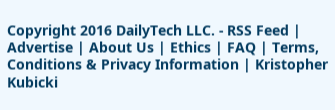Copyright 2016 DailyTech LLC. - RSS Feed | Advertise | About Us | Ethics | FAQ | Terms, Conditions & Privacy Information | Kristopher Kubicki